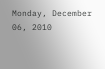Monday, December 06, 2010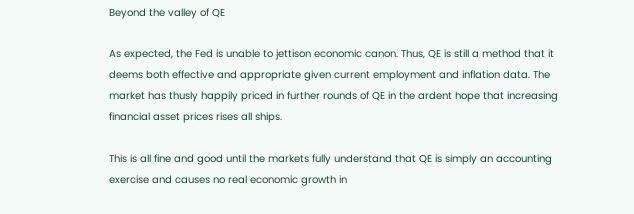Beyond the valley of QE

As expected, the Fed is unable to jettison economic canon. Thus, QE is still a method that it deems both effective and appropriate given current employment and inflation data. The market has thusly happily priced in further rounds of QE in the ardent hope that increasing financial asset prices rises all ships.

This is all fine and good until the markets fully understand that QE is simply an accounting exercise and causes no real economic growth in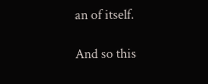an of itself.

And so this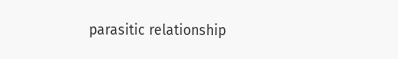parasitic relationship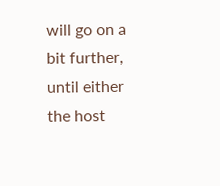will go on a bit further, until either the host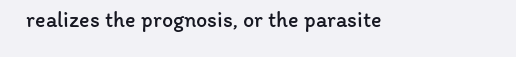realizes the prognosis, or the parasite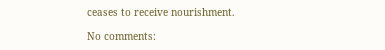ceases to receive nourishment.

No comments: